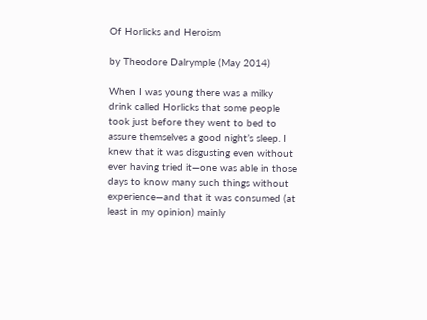Of Horlicks and Heroism

by Theodore Dalrymple (May 2014)

When I was young there was a milky drink called Horlicks that some people took just before they went to bed to assure themselves a good night’s sleep. I knew that it was disgusting even without ever having tried it—one was able in those days to know many such things without experience—and that it was consumed (at least in my opinion) mainly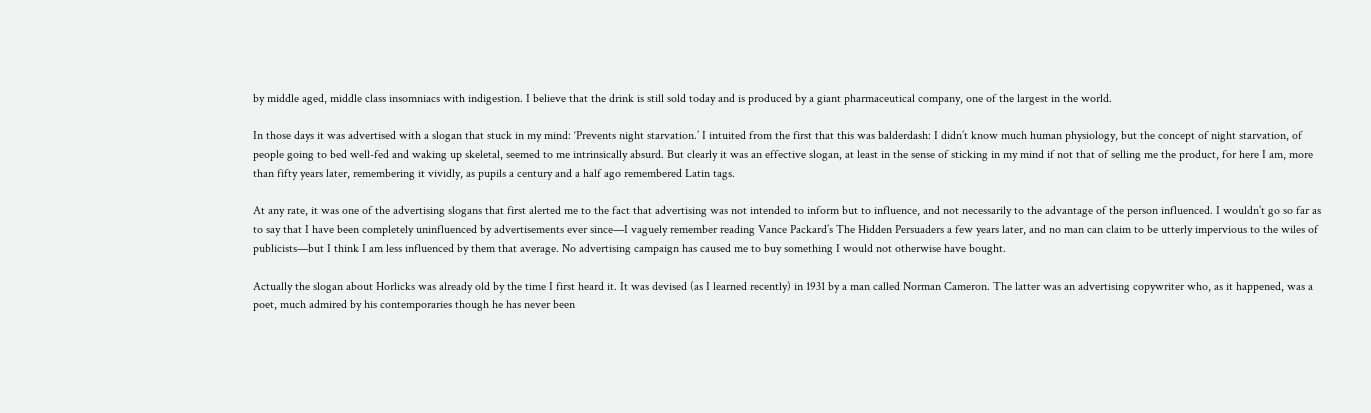by middle aged, middle class insomniacs with indigestion. I believe that the drink is still sold today and is produced by a giant pharmaceutical company, one of the largest in the world.

In those days it was advertised with a slogan that stuck in my mind: ‘Prevents night starvation.’ I intuited from the first that this was balderdash: I didn’t know much human physiology, but the concept of night starvation, of people going to bed well-fed and waking up skeletal, seemed to me intrinsically absurd. But clearly it was an effective slogan, at least in the sense of sticking in my mind if not that of selling me the product, for here I am, more than fifty years later, remembering it vividly, as pupils a century and a half ago remembered Latin tags.

At any rate, it was one of the advertising slogans that first alerted me to the fact that advertising was not intended to inform but to influence, and not necessarily to the advantage of the person influenced. I wouldn’t go so far as to say that I have been completely uninfluenced by advertisements ever since—I vaguely remember reading Vance Packard’s The Hidden Persuaders a few years later, and no man can claim to be utterly impervious to the wiles of publicists—but I think I am less influenced by them that average. No advertising campaign has caused me to buy something I would not otherwise have bought.

Actually the slogan about Horlicks was already old by the time I first heard it. It was devised (as I learned recently) in 1931 by a man called Norman Cameron. The latter was an advertising copywriter who, as it happened, was a poet, much admired by his contemporaries though he has never been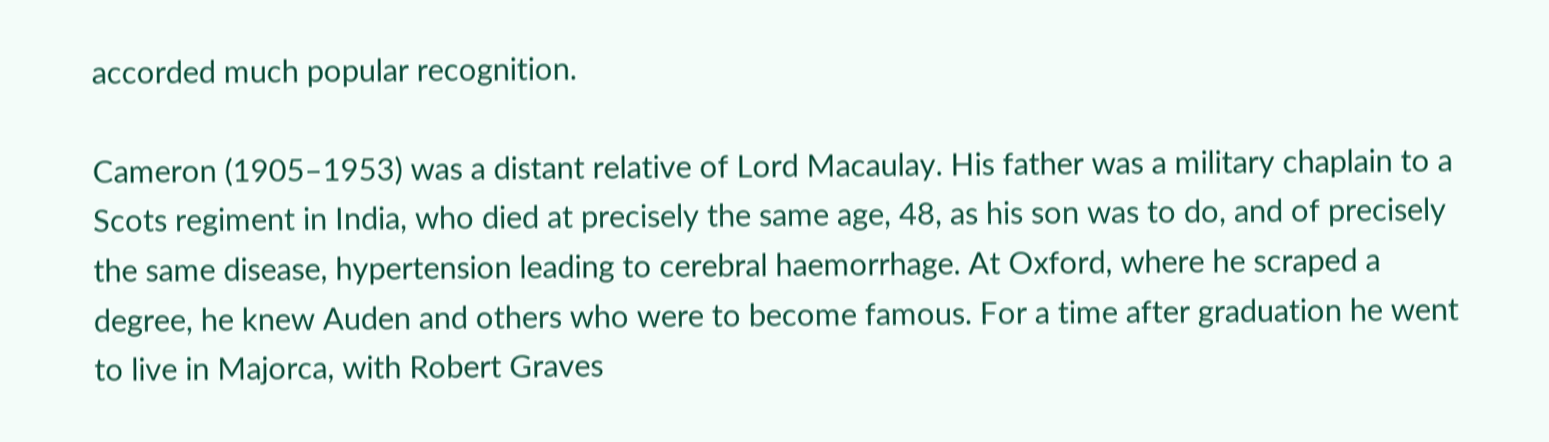accorded much popular recognition.

Cameron (1905–1953) was a distant relative of Lord Macaulay. His father was a military chaplain to a Scots regiment in India, who died at precisely the same age, 48, as his son was to do, and of precisely the same disease, hypertension leading to cerebral haemorrhage. At Oxford, where he scraped a degree, he knew Auden and others who were to become famous. For a time after graduation he went to live in Majorca, with Robert Graves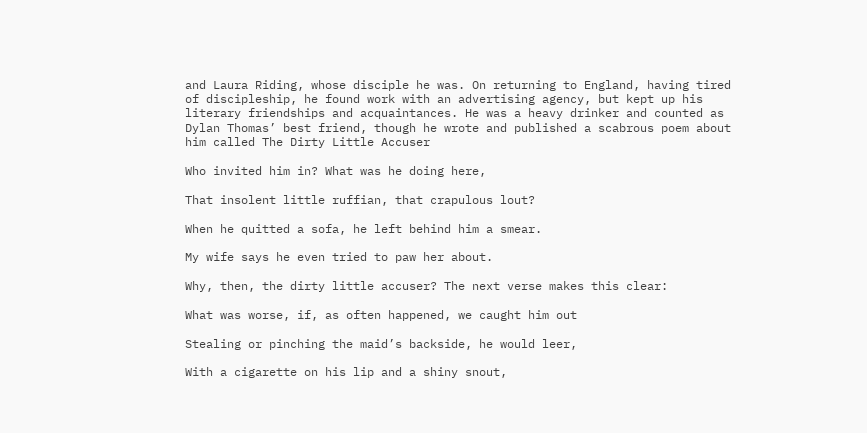and Laura Riding, whose disciple he was. On returning to England, having tired of discipleship, he found work with an advertising agency, but kept up his literary friendships and acquaintances. He was a heavy drinker and counted as Dylan Thomas’ best friend, though he wrote and published a scabrous poem about him called The Dirty Little Accuser

Who invited him in? What was he doing here,

That insolent little ruffian, that crapulous lout?

When he quitted a sofa, he left behind him a smear.

My wife says he even tried to paw her about.

Why, then, the dirty little accuser? The next verse makes this clear:

What was worse, if, as often happened, we caught him out

Stealing or pinching the maid’s backside, he would leer,

With a cigarette on his lip and a shiny snout,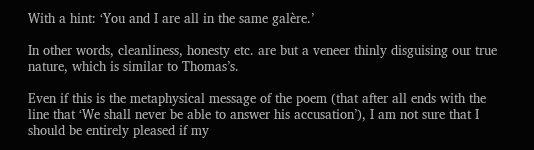With a hint: ‘You and I are all in the same galère.’

In other words, cleanliness, honesty etc. are but a veneer thinly disguising our true nature, which is similar to Thomas’s.

Even if this is the metaphysical message of the poem (that after all ends with the line that ‘We shall never be able to answer his accusation’), I am not sure that I should be entirely pleased if my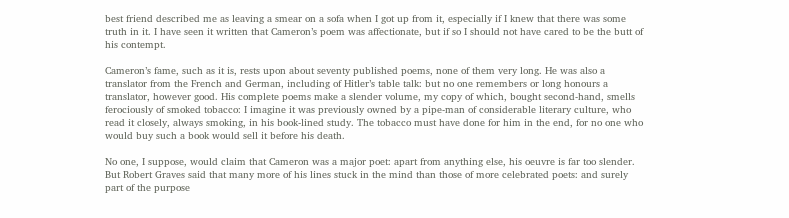best friend described me as leaving a smear on a sofa when I got up from it, especially if I knew that there was some truth in it. I have seen it written that Cameron’s poem was affectionate, but if so I should not have cared to be the butt of his contempt.

Cameron’s fame, such as it is, rests upon about seventy published poems, none of them very long. He was also a translator from the French and German, including of Hitler’s table talk: but no one remembers or long honours a translator, however good. His complete poems make a slender volume, my copy of which, bought second-hand, smells ferociously of smoked tobacco: I imagine it was previously owned by a pipe-man of considerable literary culture, who read it closely, always smoking, in his book-lined study. The tobacco must have done for him in the end, for no one who would buy such a book would sell it before his death.

No one, I suppose, would claim that Cameron was a major poet: apart from anything else, his oeuvre is far too slender. But Robert Graves said that many more of his lines stuck in the mind than those of more celebrated poets: and surely part of the purpose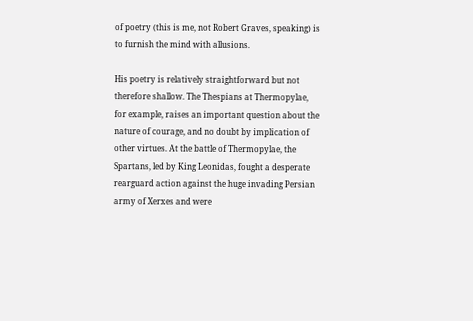of poetry (this is me, not Robert Graves, speaking) is to furnish the mind with allusions.

His poetry is relatively straightforward but not therefore shallow. The Thespians at Thermopylae, for example, raises an important question about the nature of courage, and no doubt by implication of other virtues. At the battle of Thermopylae, the Spartans, led by King Leonidas, fought a desperate rearguard action against the huge invading Persian army of Xerxes and were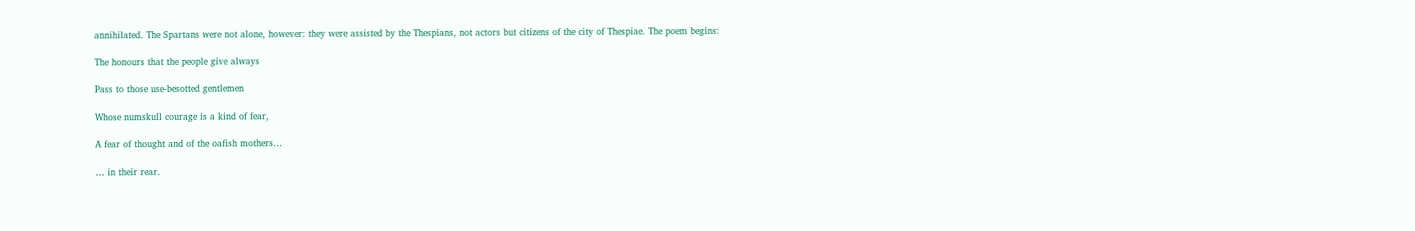annihilated. The Spartans were not alone, however: they were assisted by the Thespians, not actors but citizens of the city of Thespiae. The poem begins:

The honours that the people give always

Pass to those use-besotted gentlemen

Whose numskull courage is a kind of fear,

A fear of thought and of the oafish mothers…

… in their rear.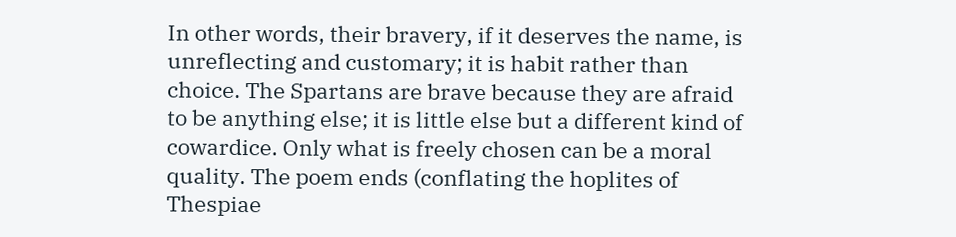In other words, their bravery, if it deserves the name, is unreflecting and customary; it is habit rather than choice. The Spartans are brave because they are afraid to be anything else; it is little else but a different kind of cowardice. Only what is freely chosen can be a moral quality. The poem ends (conflating the hoplites of Thespiae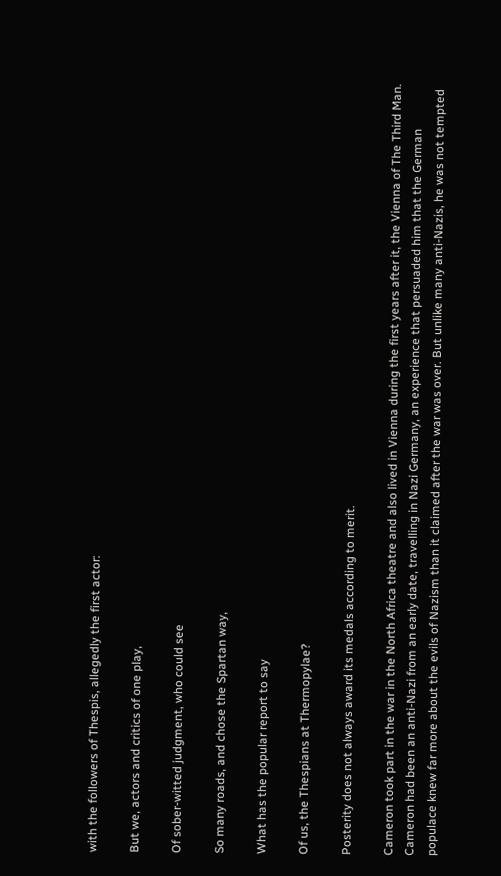with the followers of Thespis, allegedly the first actor:

But we, actors and critics of one play,

Of sober-witted judgment, who could see

So many roads, and chose the Spartan way,

What has the popular report to say

Of us, the Thespians at Thermopylae?

Posterity does not always award its medals according to merit.

Cameron took part in the war in the North Africa theatre and also lived in Vienna during the first years after it, the Vienna of The Third Man. Cameron had been an anti-Nazi from an early date, travelling in Nazi Germany, an experience that persuaded him that the German populace knew far more about the evils of Nazism than it claimed after the war was over. But unlike many anti-Nazis, he was not tempted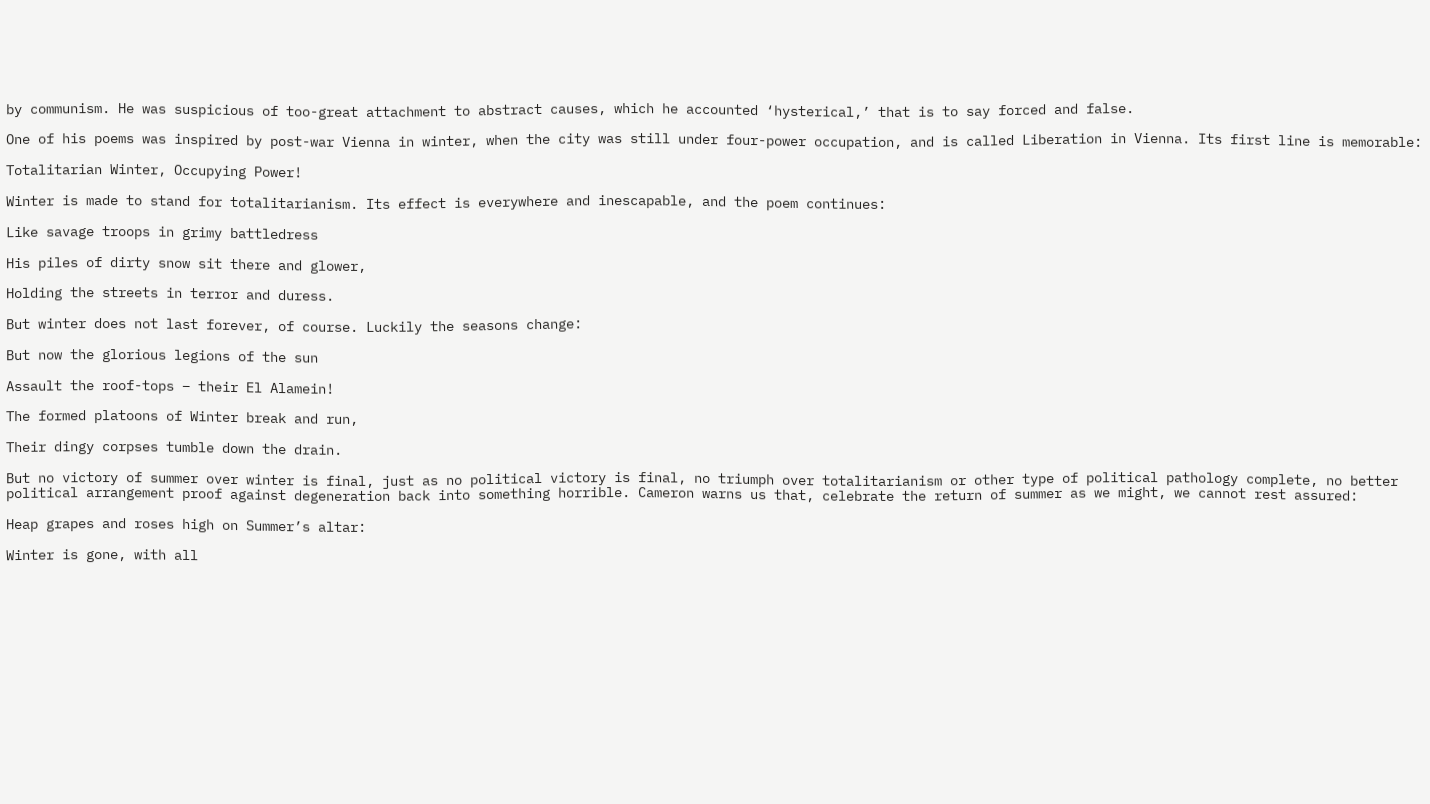by communism. He was suspicious of too-great attachment to abstract causes, which he accounted ‘hysterical,’ that is to say forced and false.

One of his poems was inspired by post-war Vienna in winter, when the city was still under four-power occupation, and is called Liberation in Vienna. Its first line is memorable:

Totalitarian Winter, Occupying Power!

Winter is made to stand for totalitarianism. Its effect is everywhere and inescapable, and the poem continues:

Like savage troops in grimy battledress

His piles of dirty snow sit there and glower,

Holding the streets in terror and duress.

But winter does not last forever, of course. Luckily the seasons change:

But now the glorious legions of the sun

Assault the roof-tops – their El Alamein!

The formed platoons of Winter break and run,

Their dingy corpses tumble down the drain.

But no victory of summer over winter is final, just as no political victory is final, no triumph over totalitarianism or other type of political pathology complete, no better political arrangement proof against degeneration back into something horrible. Cameron warns us that, celebrate the return of summer as we might, we cannot rest assured:

Heap grapes and roses high on Summer’s altar:

Winter is gone, with all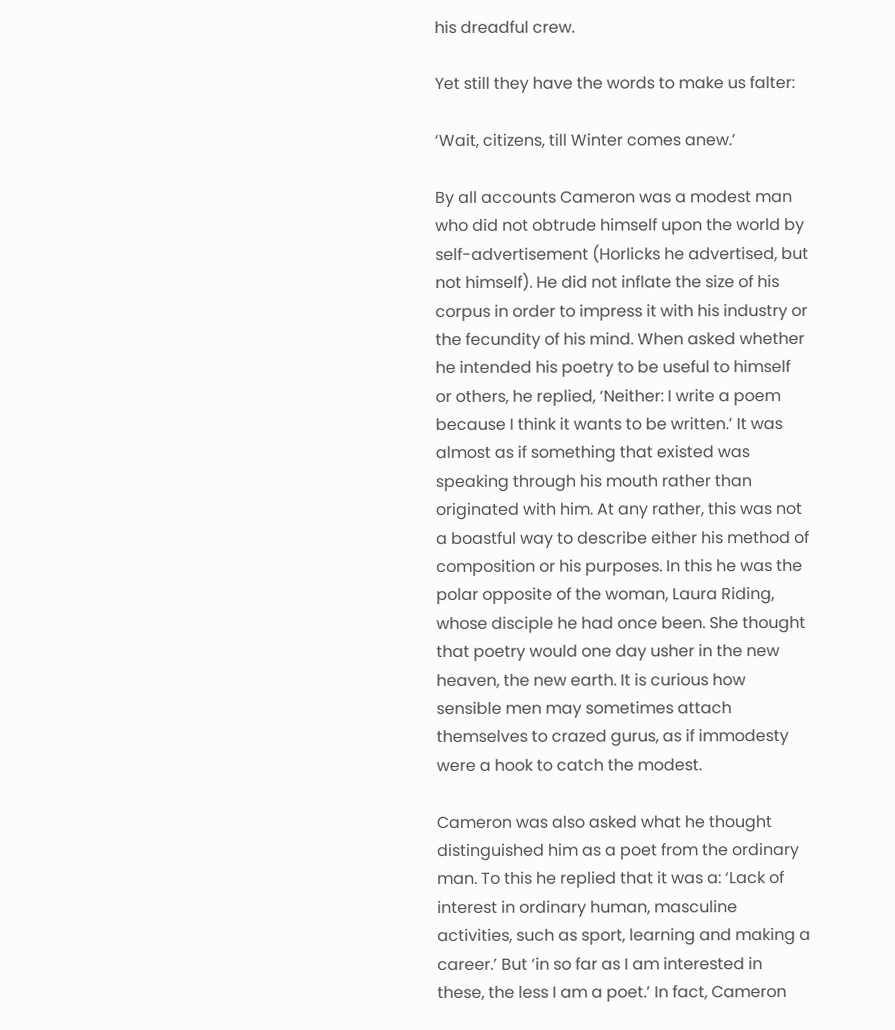his dreadful crew.

Yet still they have the words to make us falter:

‘Wait, citizens, till Winter comes anew.’

By all accounts Cameron was a modest man who did not obtrude himself upon the world by self-advertisement (Horlicks he advertised, but not himself). He did not inflate the size of his corpus in order to impress it with his industry or the fecundity of his mind. When asked whether he intended his poetry to be useful to himself or others, he replied, ‘Neither: I write a poem because I think it wants to be written.’ It was almost as if something that existed was speaking through his mouth rather than originated with him. At any rather, this was not a boastful way to describe either his method of composition or his purposes. In this he was the polar opposite of the woman, Laura Riding, whose disciple he had once been. She thought that poetry would one day usher in the new heaven, the new earth. It is curious how sensible men may sometimes attach themselves to crazed gurus, as if immodesty were a hook to catch the modest.

Cameron was also asked what he thought distinguished him as a poet from the ordinary man. To this he replied that it was a: ‘Lack of interest in ordinary human, masculine activities, such as sport, learning and making a career.’ But ‘in so far as I am interested in these, the less I am a poet.’ In fact, Cameron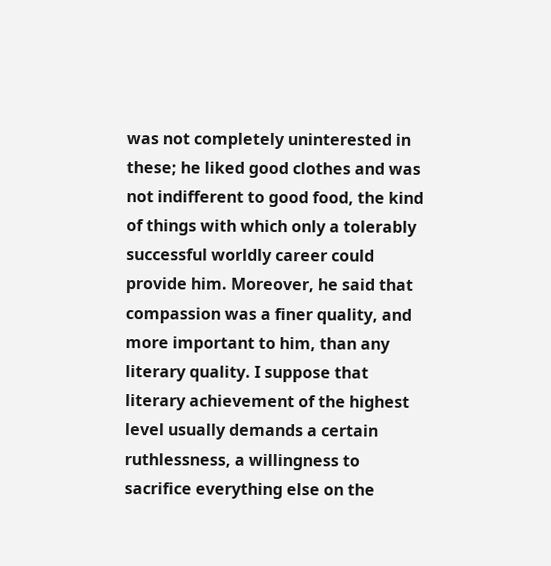was not completely uninterested in these; he liked good clothes and was not indifferent to good food, the kind of things with which only a tolerably successful worldly career could provide him. Moreover, he said that compassion was a finer quality, and more important to him, than any literary quality. I suppose that literary achievement of the highest level usually demands a certain ruthlessness, a willingness to sacrifice everything else on the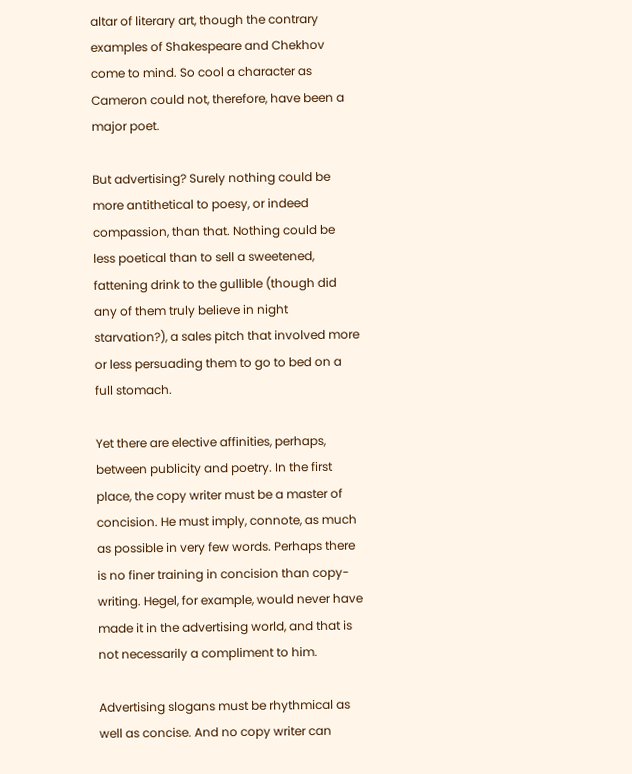altar of literary art, though the contrary examples of Shakespeare and Chekhov come to mind. So cool a character as Cameron could not, therefore, have been a major poet.

But advertising? Surely nothing could be more antithetical to poesy, or indeed compassion, than that. Nothing could be less poetical than to sell a sweetened, fattening drink to the gullible (though did any of them truly believe in night starvation?), a sales pitch that involved more or less persuading them to go to bed on a full stomach.

Yet there are elective affinities, perhaps, between publicity and poetry. In the first place, the copy writer must be a master of concision. He must imply, connote, as much as possible in very few words. Perhaps there is no finer training in concision than copy-writing. Hegel, for example, would never have made it in the advertising world, and that is not necessarily a compliment to him.

Advertising slogans must be rhythmical as well as concise. And no copy writer can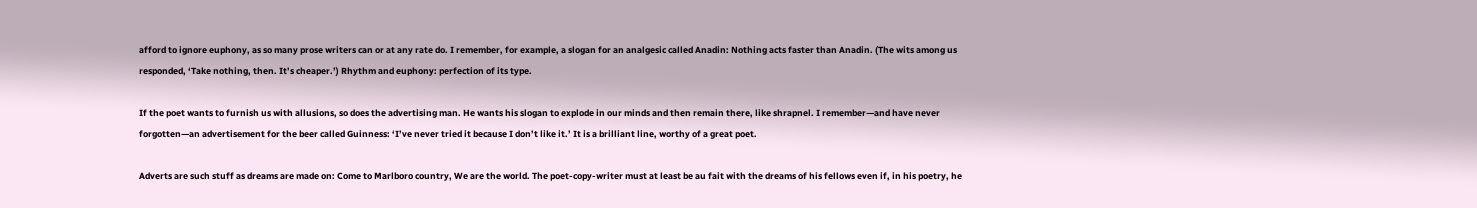afford to ignore euphony, as so many prose writers can or at any rate do. I remember, for example, a slogan for an analgesic called Anadin: Nothing acts faster than Anadin. (The wits among us responded, ‘Take nothing, then. It’s cheaper.’) Rhythm and euphony: perfection of its type.

If the poet wants to furnish us with allusions, so does the advertising man. He wants his slogan to explode in our minds and then remain there, like shrapnel. I remember—and have never forgotten—an advertisement for the beer called Guinness: ‘I’ve never tried it because I don’t like it.’ It is a brilliant line, worthy of a great poet.

Adverts are such stuff as dreams are made on: Come to Marlboro country, We are the world. The poet-copy-writer must at least be au fait with the dreams of his fellows even if, in his poetry, he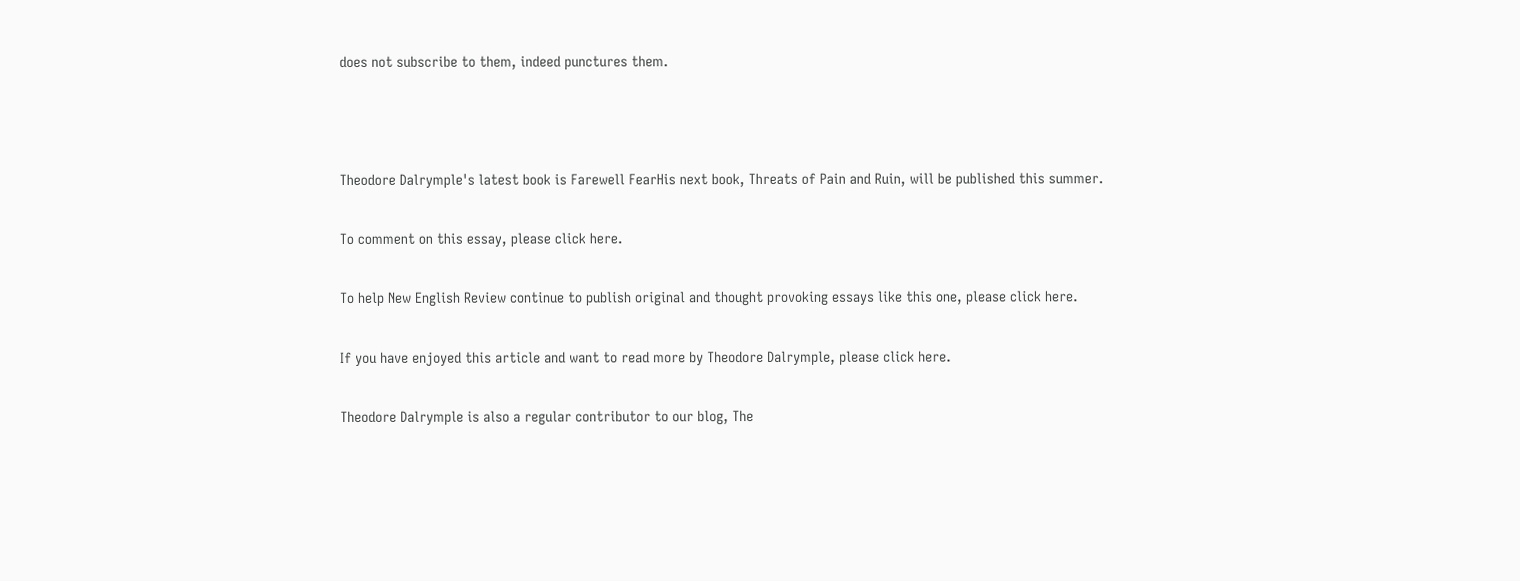does not subscribe to them, indeed punctures them.



Theodore Dalrymple's latest book is Farewell FearHis next book, Threats of Pain and Ruin, will be published this summer.

To comment on this essay, please click here.

To help New English Review continue to publish original and thought provoking essays like this one, please click here.

If you have enjoyed this article and want to read more by Theodore Dalrymple, please click here.

Theodore Dalrymple is also a regular contributor to our blog, The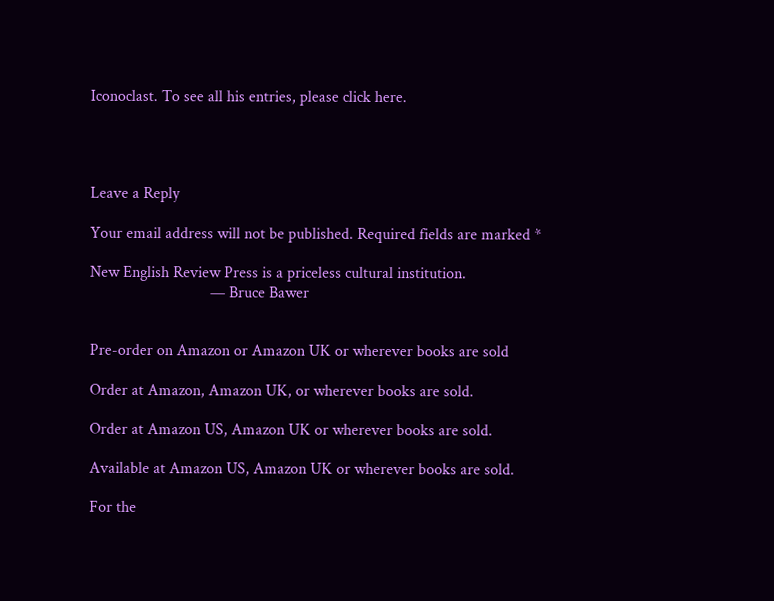Iconoclast. To see all his entries, please click here.




Leave a Reply

Your email address will not be published. Required fields are marked *

New English Review Press is a priceless cultural institution.
                              — Bruce Bawer


Pre-order on Amazon or Amazon UK or wherever books are sold

Order at Amazon, Amazon UK, or wherever books are sold.

Order at Amazon US, Amazon UK or wherever books are sold.

Available at Amazon US, Amazon UK or wherever books are sold.

For the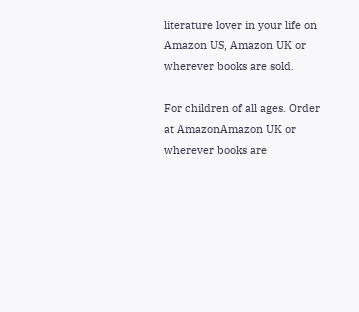literature lover in your life on Amazon US, Amazon UK or wherever books are sold.

For children of all ages. Order at AmazonAmazon UK or wherever books are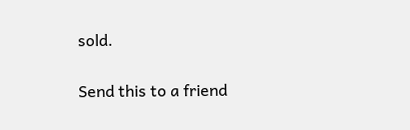sold.

Send this to a friend